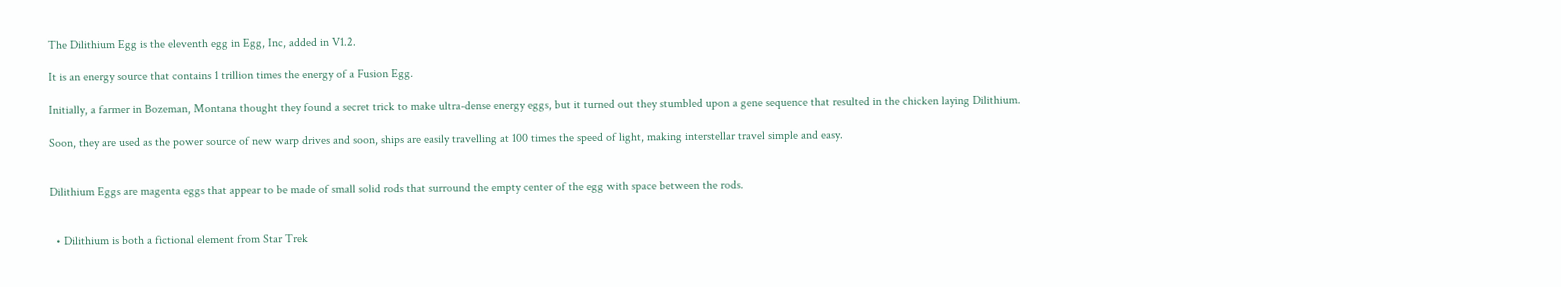The Dilithium Egg is the eleventh egg in Egg, Inc, added in V1.2.

It is an energy source that contains 1 trillion times the energy of a Fusion Egg.

Initially, a farmer in Bozeman, Montana thought they found a secret trick to make ultra-dense energy eggs, but it turned out they stumbled upon a gene sequence that resulted in the chicken laying Dilithium.

Soon, they are used as the power source of new warp drives and soon, ships are easily travelling at 100 times the speed of light, making interstellar travel simple and easy.


Dilithium Eggs are magenta eggs that appear to be made of small solid rods that surround the empty center of the egg with space between the rods.


  • Dilithium is both a fictional element from Star Trek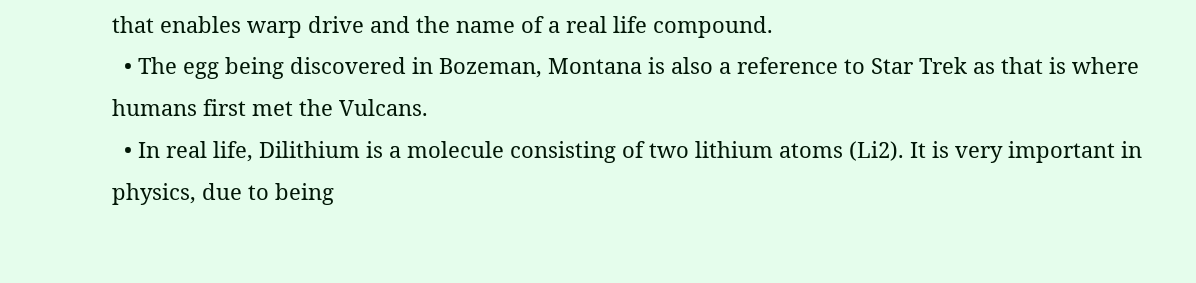that enables warp drive and the name of a real life compound.
  • The egg being discovered in Bozeman, Montana is also a reference to Star Trek as that is where humans first met the Vulcans.
  • In real life, Dilithium is a molecule consisting of two lithium atoms (Li2). It is very important in physics, due to being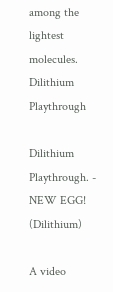among the lightest molecules.
Dilithium Playthrough

Dilithium Playthrough. - NEW EGG! (Dilithium)

A video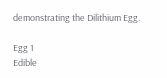demonstrating the Dilithium Egg.

Egg 1
Edible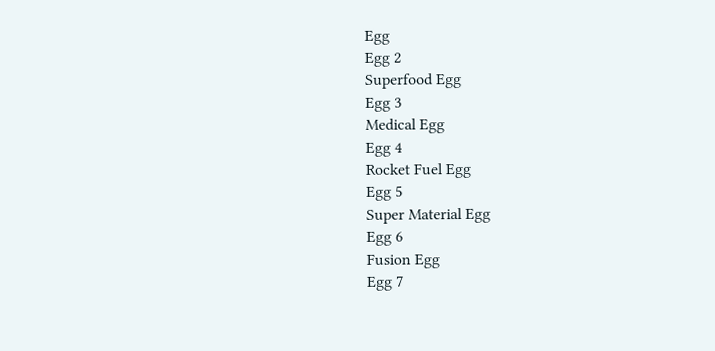Egg
Egg 2
Superfood Egg
Egg 3
Medical Egg
Egg 4
Rocket Fuel Egg
Egg 5
Super Material Egg
Egg 6
Fusion Egg
Egg 7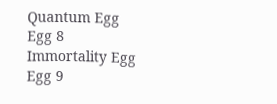Quantum Egg
Egg 8
Immortality Egg
Egg 9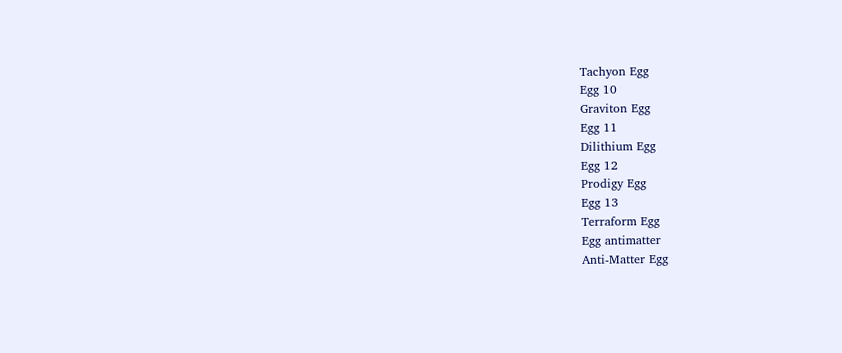Tachyon Egg
Egg 10
Graviton Egg
Egg 11
Dilithium Egg
Egg 12
Prodigy Egg
Egg 13
Terraform Egg
Egg antimatter
Anti-Matter Egg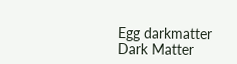Egg darkmatter
Dark Matter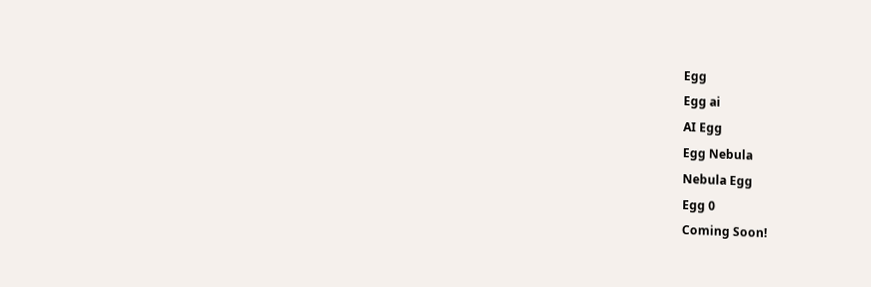Egg
Egg ai
AI Egg
Egg Nebula
Nebula Egg
Egg 0
Coming Soon!